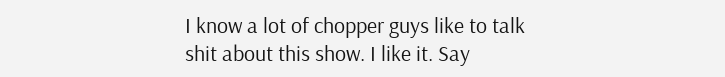I know a lot of chopper guys like to talk shit about this show. I like it. Say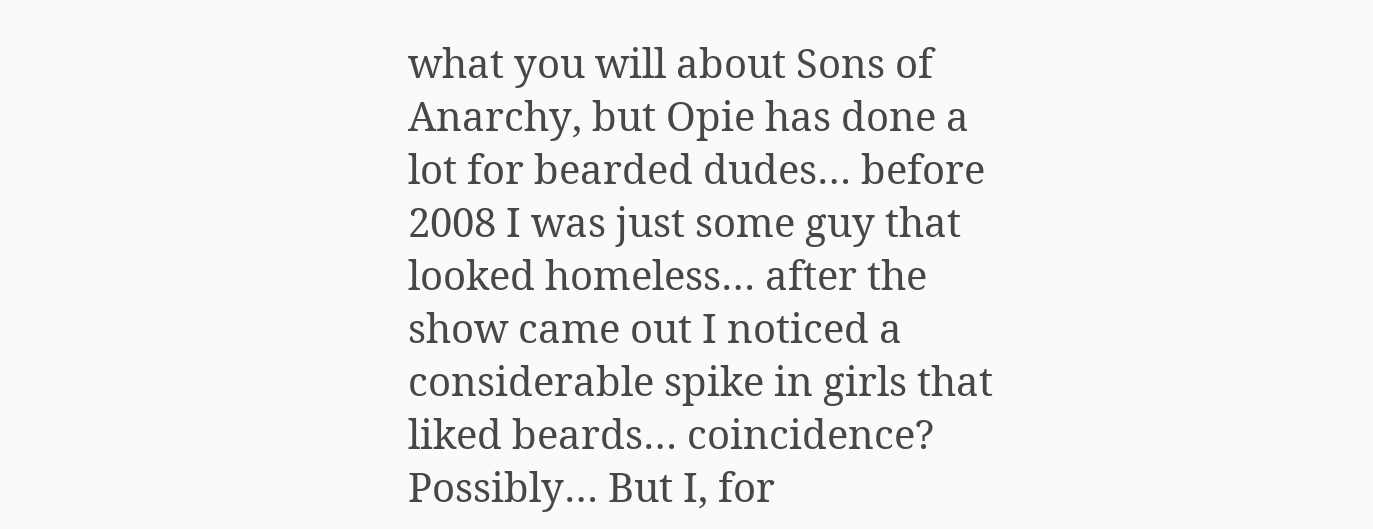what you will about Sons of Anarchy, but Opie has done a lot for bearded dudes… before 2008 I was just some guy that looked homeless… after the show came out I noticed a considerable spike in girls that liked beards… coincidence? Possibly… But I, for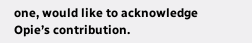one, would like to acknowledge Opie’s contribution.